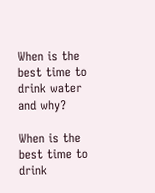When is the best time to drink water and why?

When is the best time to drink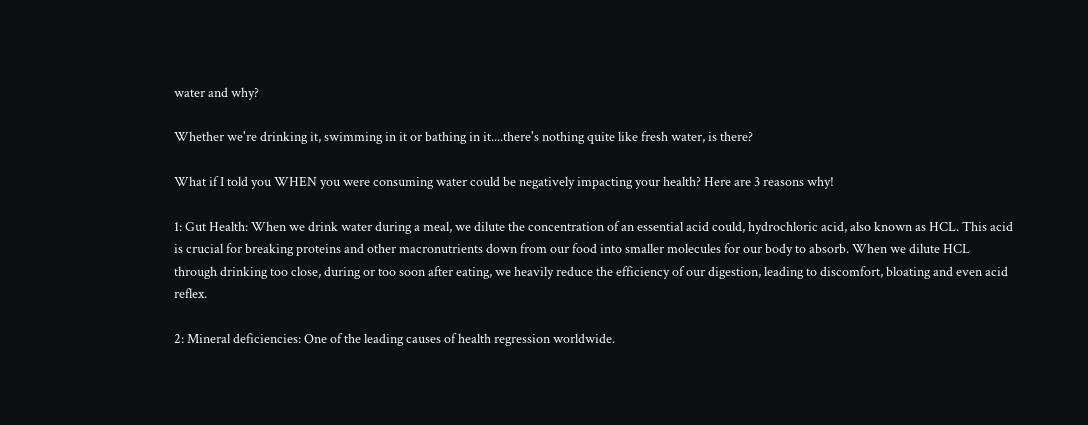water and why?

Whether we're drinking it, swimming in it or bathing in it....there's nothing quite like fresh water, is there?

What if I told you WHEN you were consuming water could be negatively impacting your health? Here are 3 reasons why!

1: Gut Health: When we drink water during a meal, we dilute the concentration of an essential acid could, hydrochloric acid, also known as HCL. This acid is crucial for breaking proteins and other macronutrients down from our food into smaller molecules for our body to absorb. When we dilute HCL through drinking too close, during or too soon after eating, we heavily reduce the efficiency of our digestion, leading to discomfort, bloating and even acid reflex.

2: Mineral deficiencies: One of the leading causes of health regression worldwide.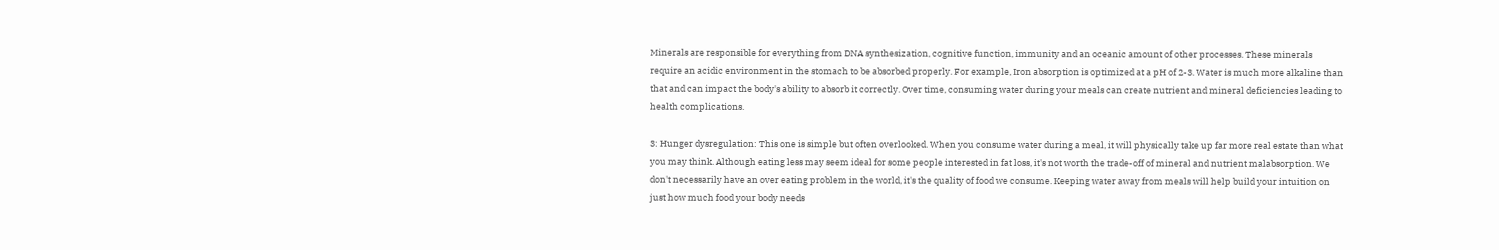Minerals are responsible for everything from DNA synthesization, cognitive function, immunity and an oceanic amount of other processes. These minerals require an acidic environment in the stomach to be absorbed properly. For example, Iron absorption is optimized at a pH of 2-3. Water is much more alkaline than that and can impact the body's ability to absorb it correctly. Over time, consuming water during your meals can create nutrient and mineral deficiencies leading to health complications.

3: Hunger dysregulation: This one is simple but often overlooked. When you consume water during a meal, it will physically take up far more real estate than what you may think. Although eating less may seem ideal for some people interested in fat loss, it's not worth the trade-off of mineral and nutrient malabsorption. We don't necessarily have an over eating problem in the world, it's the quality of food we consume. Keeping water away from meals will help build your intuition on just how much food your body needs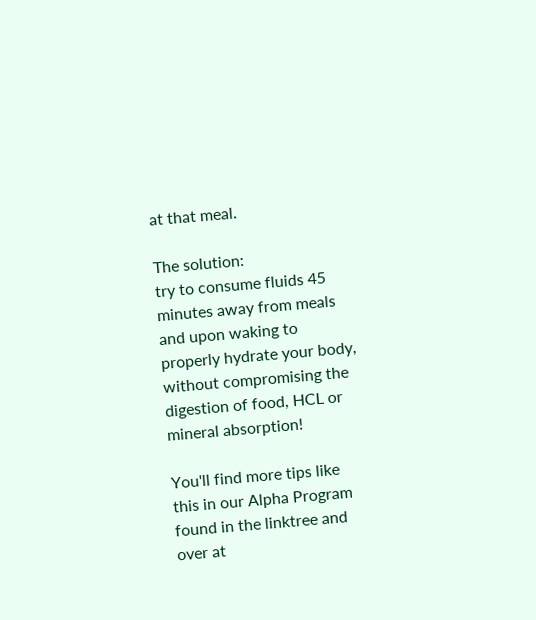at that meal.

The solution:
try to consume fluids 45 minutes away from meals
and upon waking to properly hydrate your body, without compromising the digestion of food, HCL or mineral absorption!

You'll find more tips like this in our Alpha Program found in the linktree and over at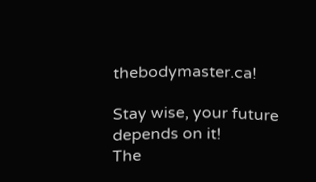thebodymaster.ca!

Stay wise, your future depends on it!
The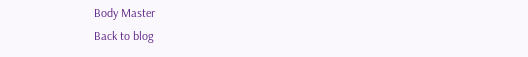Body Master
Back to blog